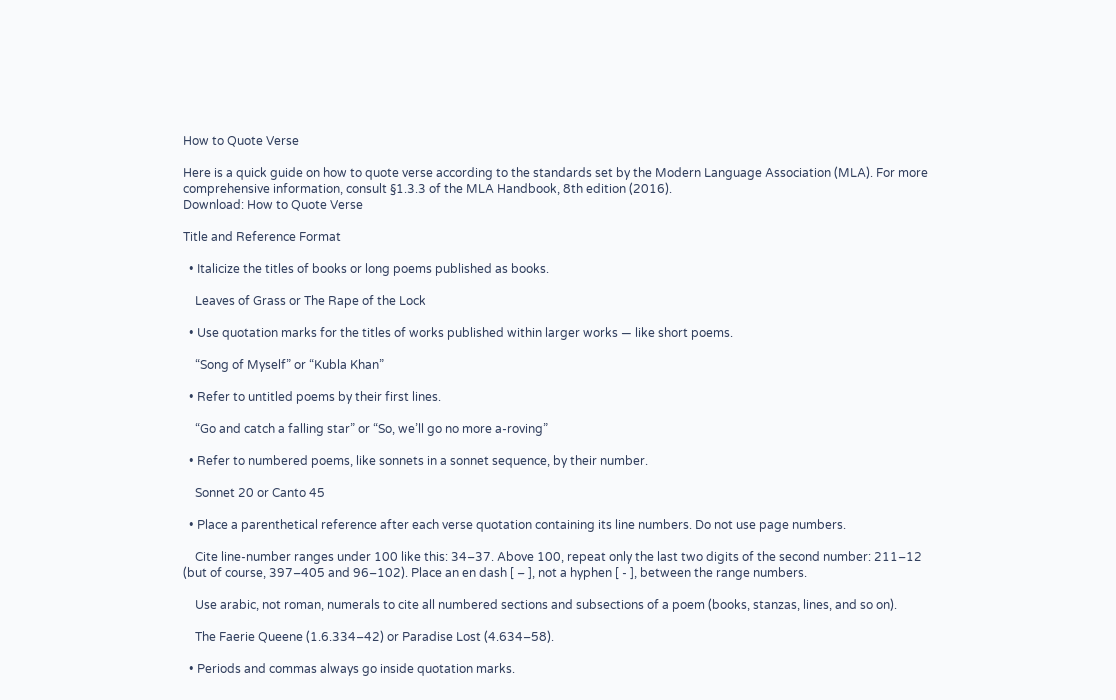How to Quote Verse

Here is a quick guide on how to quote verse according to the standards set by the Modern Language Association (MLA). For more comprehensive information, consult §1.3.3 of the MLA Handbook, 8th edition (2016).
Download: How to Quote Verse

Title and Reference Format

  • Italicize the titles of books or long poems published as books.

    Leaves of Grass or The Rape of the Lock

  • Use quotation marks for the titles of works published within larger works — like short poems.

    “Song of Myself” or “Kubla Khan”

  • Refer to untitled poems by their first lines.

    “Go and catch a falling star” or “So, we’ll go no more a-roving”

  • Refer to numbered poems, like sonnets in a sonnet sequence, by their number.

    Sonnet 20 or Canto 45

  • Place a parenthetical reference after each verse quotation containing its line numbers. Do not use page numbers.

    Cite line-number ranges under 100 like this: 34–37. Above 100, repeat only the last two digits of the second number: 211–12 (but of course, 397–405 and 96–102). Place an en dash [ – ], not a hyphen [ - ], between the range numbers.

    Use arabic, not roman, numerals to cite all numbered sections and subsections of a poem (books, stanzas, lines, and so on).

    The Faerie Queene (1.6.334–42) or Paradise Lost (4.634–58).

  • Periods and commas always go inside quotation marks.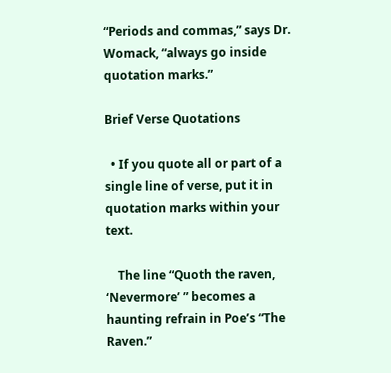“Periods and commas,” says Dr. Womack, “always go inside quotation marks.”

Brief Verse Quotations

  • If you quote all or part of a single line of verse, put it in quotation marks within your text.

    The line “Quoth the raven, ‘Nevermore’ ” becomes a haunting refrain in Poe’s “The Raven.”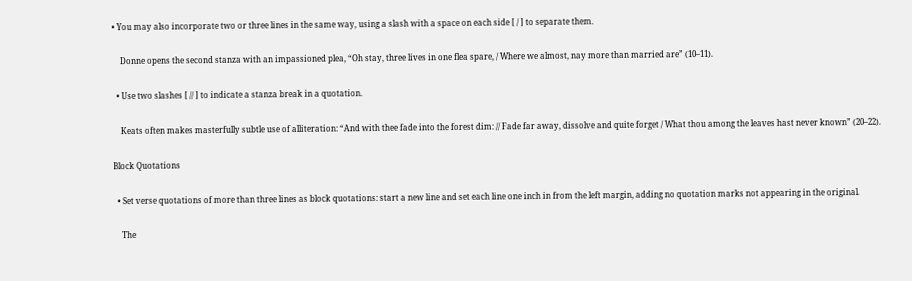• You may also incorporate two or three lines in the same way, using a slash with a space on each side [ / ] to separate them.

    Donne opens the second stanza with an impassioned plea, “Oh stay, three lives in one flea spare, / Where we almost, nay more than married are” (10–11).

  • Use two slashes [ // ] to indicate a stanza break in a quotation.

    Keats often makes masterfully subtle use of alliteration: “And with thee fade into the forest dim: // Fade far away, dissolve and quite forget / What thou among the leaves hast never known” (20–22).

Block Quotations

  • Set verse quotations of more than three lines as block quotations: start a new line and set each line one inch in from the left margin, adding no quotation marks not appearing in the original.

    The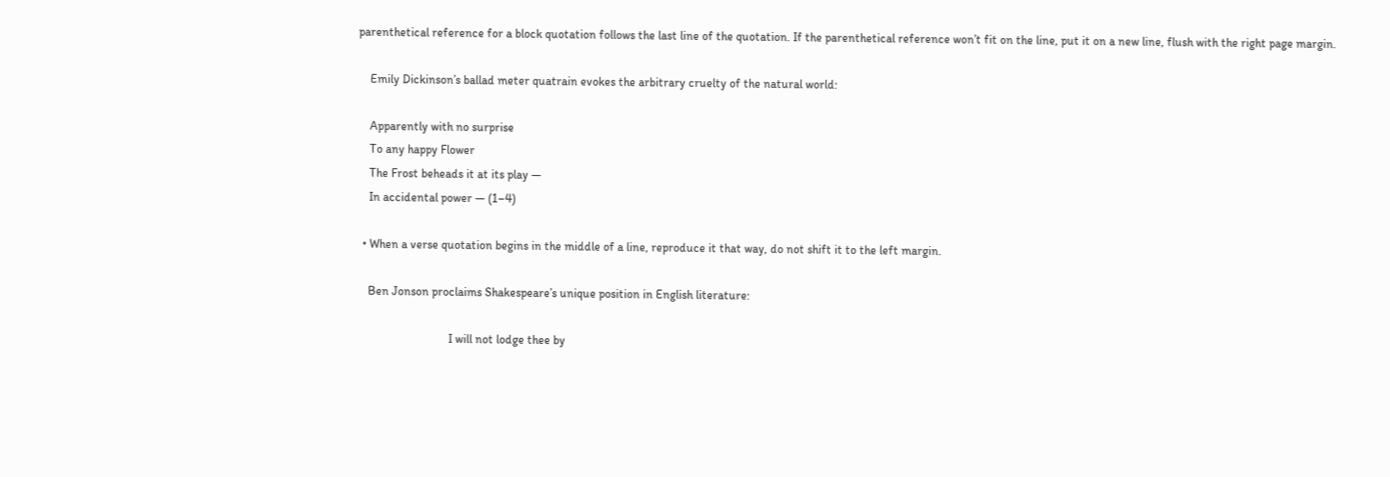parenthetical reference for a block quotation follows the last line of the quotation. If the parenthetical reference won’t fit on the line, put it on a new line, flush with the right page margin.

    Emily Dickinson’s ballad meter quatrain evokes the arbitrary cruelty of the natural world:

    Apparently with no surprise
    To any happy Flower
    The Frost beheads it at its play —
    In accidental power — (1–4)

  • When a verse quotation begins in the middle of a line, reproduce it that way, do not shift it to the left margin.

    Ben Jonson proclaims Shakespeare’s unique position in English literature:

                               I will not lodge thee by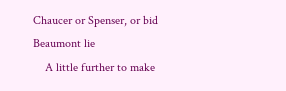Chaucer or Spenser, or bid Beaumont lie
    A little further to make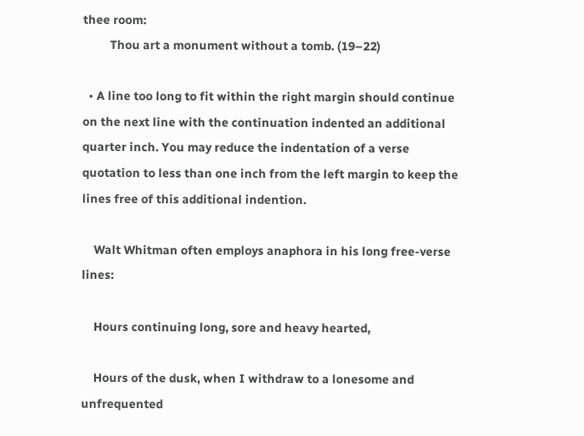thee room:
         Thou art a monument without a tomb. (19–22)

  • A line too long to fit within the right margin should continue on the next line with the continuation indented an additional quarter inch. You may reduce the indentation of a verse quotation to less than one inch from the left margin to keep the lines free of this additional indention.

    Walt Whitman often employs anaphora in his long free-verse lines:

    Hours continuing long, sore and heavy hearted,

    Hours of the dusk, when I withdraw to a lonesome and unfrequented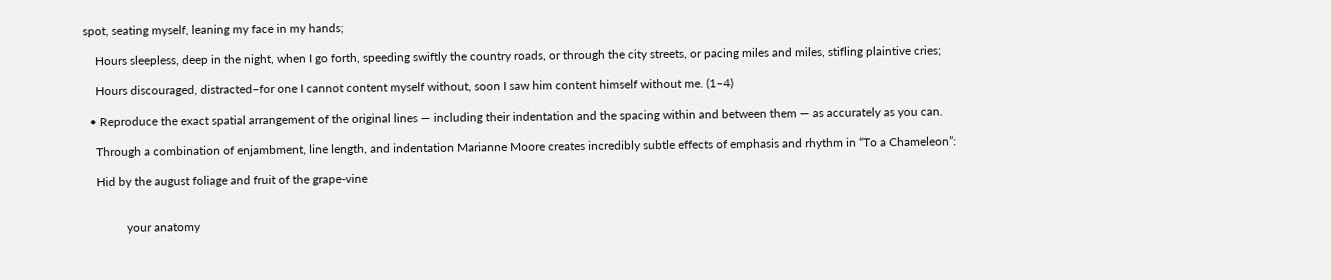spot, seating myself, leaning my face in my hands;

    Hours sleepless, deep in the night, when I go forth, speeding swiftly the country roads, or through the city streets, or pacing miles and miles, stifling plaintive cries;

    Hours discouraged, distracted–for one I cannot content myself without, soon I saw him content himself without me. (1–4)

  • Reproduce the exact spatial arrangement of the original lines — including their indentation and the spacing within and between them — as accurately as you can.

    Through a combination of enjambment, line length, and indentation Marianne Moore creates incredibly subtle effects of emphasis and rhythm in “To a Chameleon”:

    Hid by the august foliage and fruit of the grape-vine


              your anatomy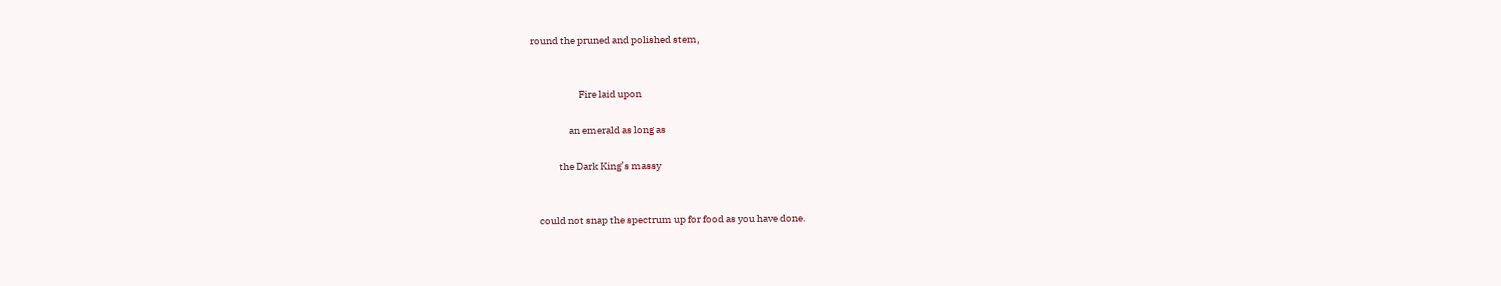round the pruned and polished stem,


                        Fire laid upon

                   an emerald as long as

              the Dark King’s massy


    could not snap the spectrum up for food as you have done.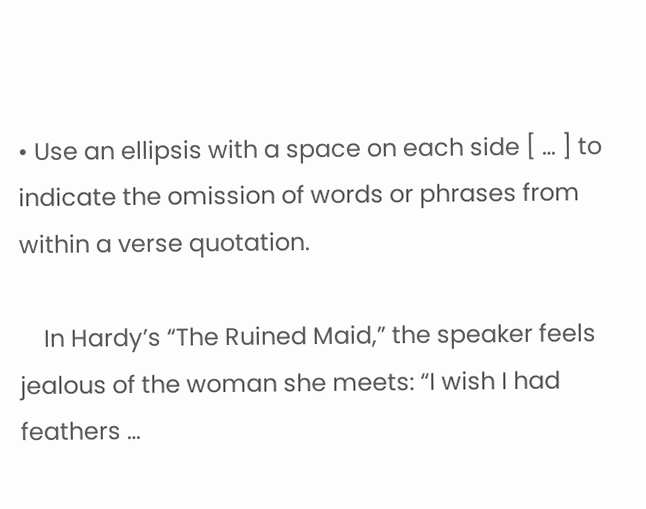• Use an ellipsis with a space on each side [ … ] to indicate the omission of words or phrases from within a verse quotation.

    In Hardy’s “The Ruined Maid,” the speaker feels jealous of the woman she meets: “I wish I had feathers …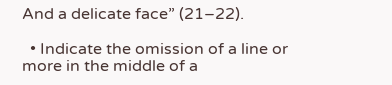And a delicate face” (21–22).

  • Indicate the omission of a line or more in the middle of a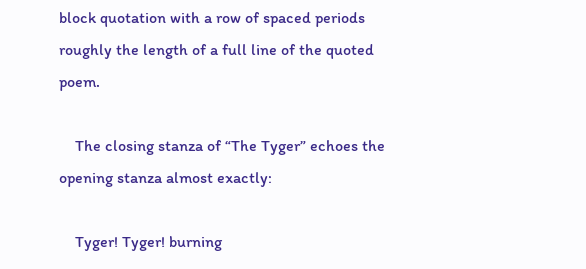block quotation with a row of spaced periods roughly the length of a full line of the quoted poem.

    The closing stanza of “The Tyger” echoes the opening stanza almost exactly:

    Tyger! Tyger! burning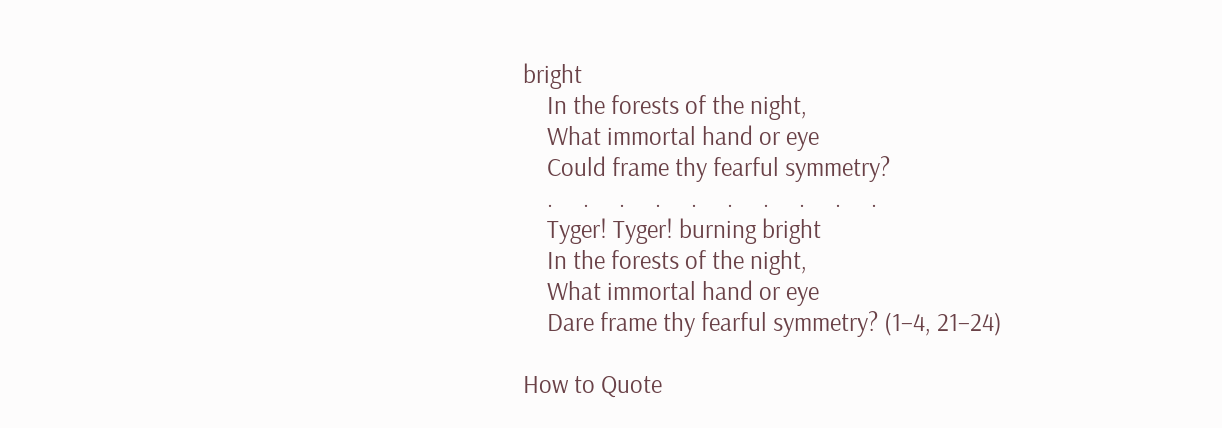bright
    In the forests of the night,
    What immortal hand or eye
    Could frame thy fearful symmetry?
    .     .     .     .     .     .     .     .     .     .
    Tyger! Tyger! burning bright
    In the forests of the night,
    What immortal hand or eye
    Dare frame thy fearful symmetry? (1–4, 21–24)

How to Quote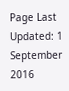Page Last Updated: 1 September 2016